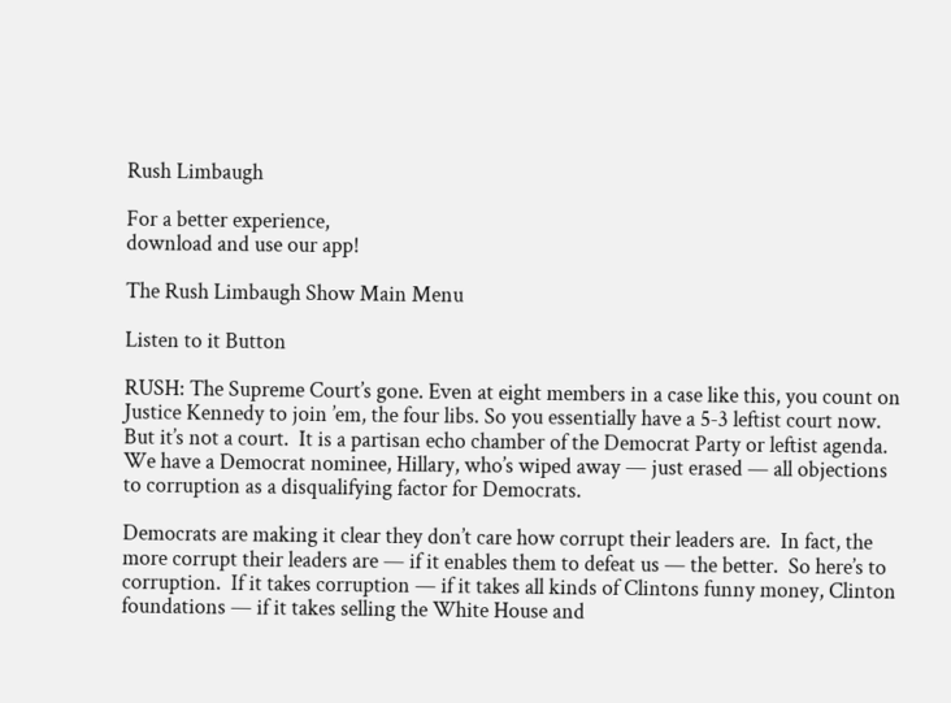Rush Limbaugh

For a better experience,
download and use our app!

The Rush Limbaugh Show Main Menu

Listen to it Button

RUSH: The Supreme Court’s gone. Even at eight members in a case like this, you count on Justice Kennedy to join ’em, the four libs. So you essentially have a 5-3 leftist court now.  But it’s not a court.  It is a partisan echo chamber of the Democrat Party or leftist agenda.  We have a Democrat nominee, Hillary, who’s wiped away — just erased — all objections to corruption as a disqualifying factor for Democrats.

Democrats are making it clear they don’t care how corrupt their leaders are.  In fact, the more corrupt their leaders are — if it enables them to defeat us — the better.  So here’s to corruption.  If it takes corruption — if it takes all kinds of Clintons funny money, Clinton foundations — if it takes selling the White House and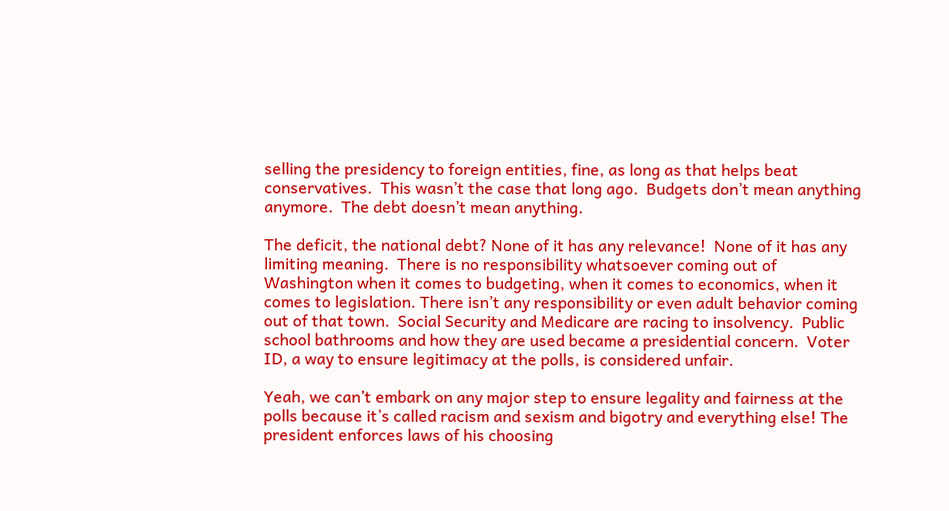selling the presidency to foreign entities, fine, as long as that helps beat conservatives.  This wasn’t the case that long ago.  Budgets don’t mean anything anymore.  The debt doesn’t mean anything.

The deficit, the national debt? None of it has any relevance!  None of it has any limiting meaning.  There is no responsibility whatsoever coming out of Washington when it comes to budgeting, when it comes to economics, when it comes to legislation. There isn’t any responsibility or even adult behavior coming out of that town.  Social Security and Medicare are racing to insolvency.  Public school bathrooms and how they are used became a presidential concern.  Voter ID, a way to ensure legitimacy at the polls, is considered unfair.

Yeah, we can’t embark on any major step to ensure legality and fairness at the polls because it’s called racism and sexism and bigotry and everything else! The president enforces laws of his choosing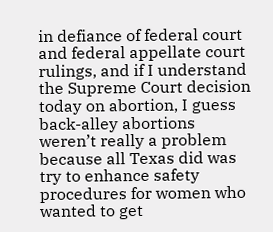in defiance of federal court and federal appellate court rulings, and if I understand the Supreme Court decision today on abortion, I guess back-alley abortions weren’t really a problem because all Texas did was try to enhance safety procedures for women who wanted to get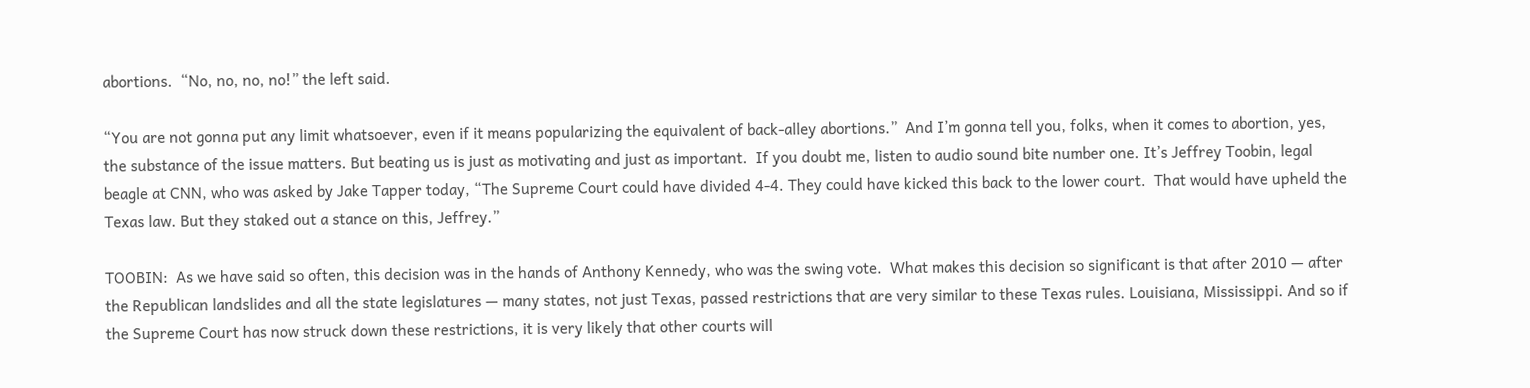abortions.  “No, no, no, no!” the left said.

“You are not gonna put any limit whatsoever, even if it means popularizing the equivalent of back-alley abortions.”  And I’m gonna tell you, folks, when it comes to abortion, yes, the substance of the issue matters. But beating us is just as motivating and just as important.  If you doubt me, listen to audio sound bite number one. It’s Jeffrey Toobin, legal beagle at CNN, who was asked by Jake Tapper today, “The Supreme Court could have divided 4-4. They could have kicked this back to the lower court.  That would have upheld the Texas law. But they staked out a stance on this, Jeffrey.”

TOOBIN:  As we have said so often, this decision was in the hands of Anthony Kennedy, who was the swing vote.  What makes this decision so significant is that after 2010 — after the Republican landslides and all the state legislatures — many states, not just Texas, passed restrictions that are very similar to these Texas rules. Louisiana, Mississippi. And so if the Supreme Court has now struck down these restrictions, it is very likely that other courts will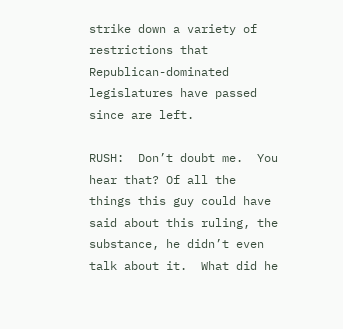strike down a variety of restrictions that Republican-dominated legislatures have passed since are left.

RUSH:  Don’t doubt me.  You hear that? Of all the things this guy could have said about this ruling, the substance, he didn’t even talk about it.  What did he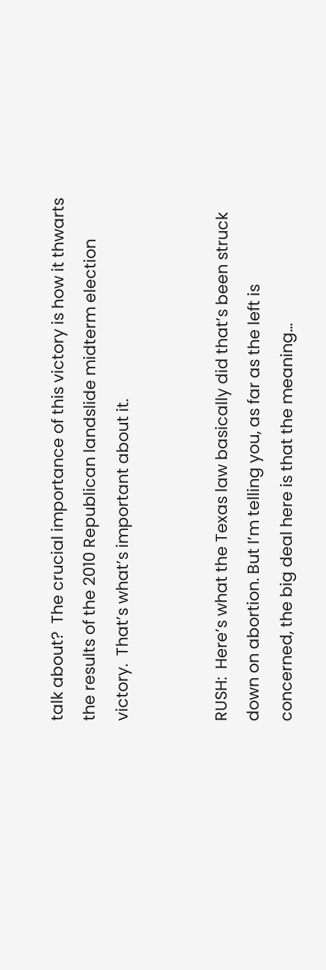talk about?  The crucial importance of this victory is how it thwarts the results of the 2010 Republican landslide midterm election victory.  That’s what’s important about it.


RUSH:  Here’s what the Texas law basically did that’s been struck down on abortion. But I’m telling you, as far as the left is concerned, the big deal here is that the meaning…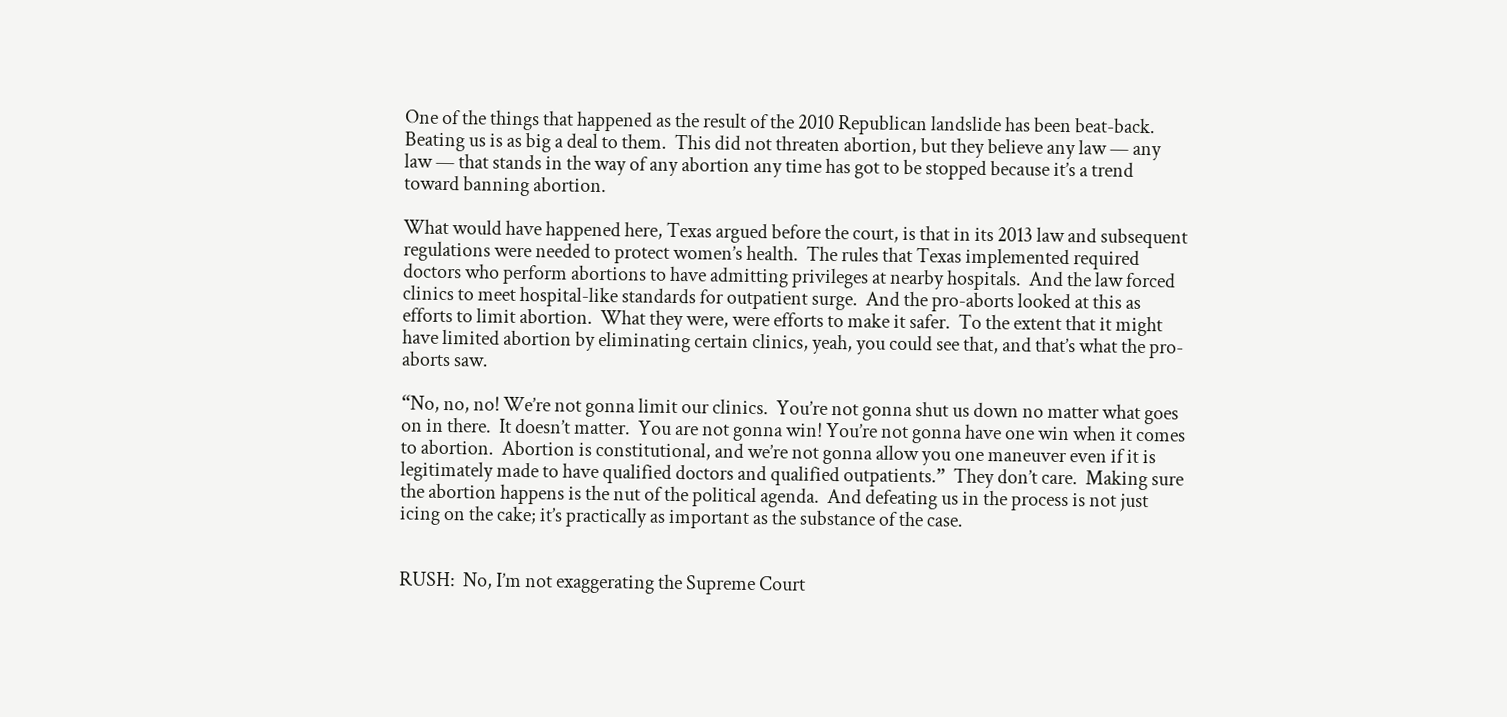One of the things that happened as the result of the 2010 Republican landslide has been beat-back.  Beating us is as big a deal to them.  This did not threaten abortion, but they believe any law — any law — that stands in the way of any abortion any time has got to be stopped because it’s a trend toward banning abortion.

What would have happened here, Texas argued before the court, is that in its 2013 law and subsequent regulations were needed to protect women’s health.  The rules that Texas implemented required doctors who perform abortions to have admitting privileges at nearby hospitals.  And the law forced clinics to meet hospital-like standards for outpatient surge.  And the pro-aborts looked at this as efforts to limit abortion.  What they were, were efforts to make it safer.  To the extent that it might have limited abortion by eliminating certain clinics, yeah, you could see that, and that’s what the pro-aborts saw.

“No, no, no! We’re not gonna limit our clinics.  You’re not gonna shut us down no matter what goes on in there.  It doesn’t matter.  You are not gonna win! You’re not gonna have one win when it comes to abortion.  Abortion is constitutional, and we’re not gonna allow you one maneuver even if it is legitimately made to have qualified doctors and qualified outpatients.”  They don’t care.  Making sure the abortion happens is the nut of the political agenda.  And defeating us in the process is not just icing on the cake; it’s practically as important as the substance of the case.


RUSH:  No, I’m not exaggerating the Supreme Court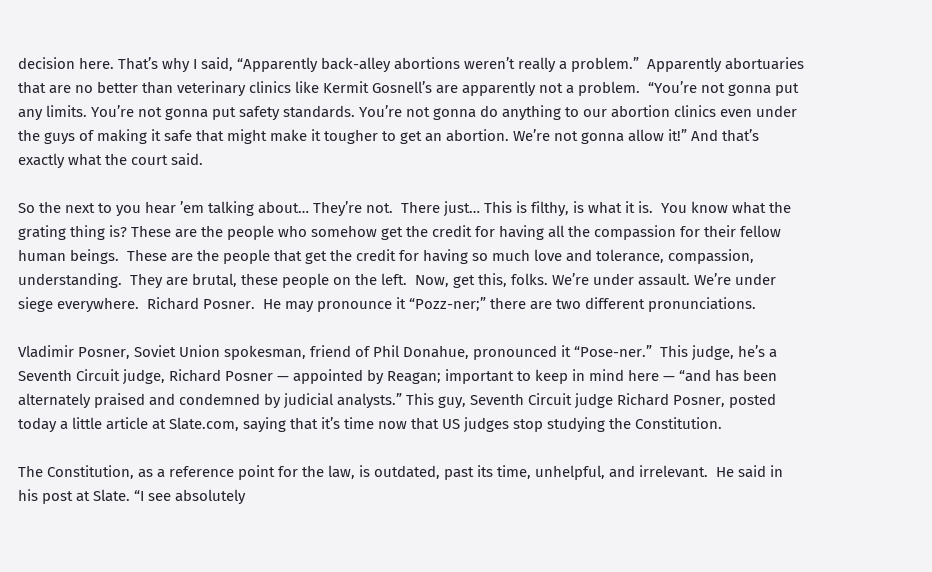decision here. That’s why I said, “Apparently back-alley abortions weren’t really a problem.”  Apparently abortuaries that are no better than veterinary clinics like Kermit Gosnell’s are apparently not a problem.  “You’re not gonna put any limits. You’re not gonna put safety standards. You’re not gonna do anything to our abortion clinics even under the guys of making it safe that might make it tougher to get an abortion. We’re not gonna allow it!” And that’s exactly what the court said.

So the next to you hear ’em talking about… They’re not.  There just… This is filthy, is what it is.  You know what the grating thing is? These are the people who somehow get the credit for having all the compassion for their fellow human beings.  These are the people that get the credit for having so much love and tolerance, compassion, understanding.  They are brutal, these people on the left.  Now, get this, folks. We’re under assault. We’re under siege everywhere.  Richard Posner.  He may pronounce it “Pozz-ner;” there are two different pronunciations.

Vladimir Posner, Soviet Union spokesman, friend of Phil Donahue, pronounced it “Pose-ner.”  This judge, he’s a Seventh Circuit judge, Richard Posner — appointed by Reagan; important to keep in mind here — “and has been alternately praised and condemned by judicial analysts.” This guy, Seventh Circuit judge Richard Posner, posted today a little article at Slate.com, saying that it’s time now that US judges stop studying the Constitution.

The Constitution, as a reference point for the law, is outdated, past its time, unhelpful, and irrelevant.  He said in his post at Slate. “I see absolutely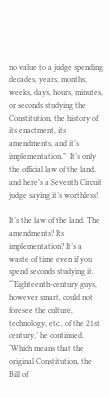no value to a judge spending decades, years, months, weeks, days, hours, minutes, or seconds studying the Constitution, the history of its enactment, its amendments, and it’s implementation.”  It’s only the official law of the land, and here’s a Seventh Circuit judge saying it’s worthless!

It’s the law of the land. The amendments? Its implementation? It’s a waste of time even if you spend seconds studying it.  “‘Eighteenth-century guys, however smart, could not foresee the culture, technology, etc., of the 21st century,’ he continued. ‘Which means that the original Constitution, the Bill of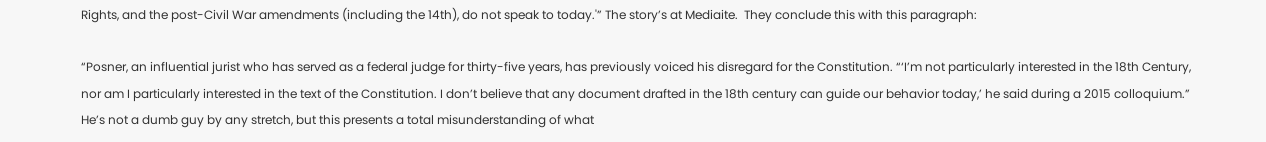Rights, and the post-Civil War amendments (including the 14th), do not speak to today.'” The story’s at Mediaite.  They conclude this with this paragraph:

“Posner, an influential jurist who has served as a federal judge for thirty-five years, has previously voiced his disregard for the Constitution. “‘I’m not particularly interested in the 18th Century, nor am I particularly interested in the text of the Constitution. I don’t believe that any document drafted in the 18th century can guide our behavior today,’ he said during a 2015 colloquium.” He’s not a dumb guy by any stretch, but this presents a total misunderstanding of what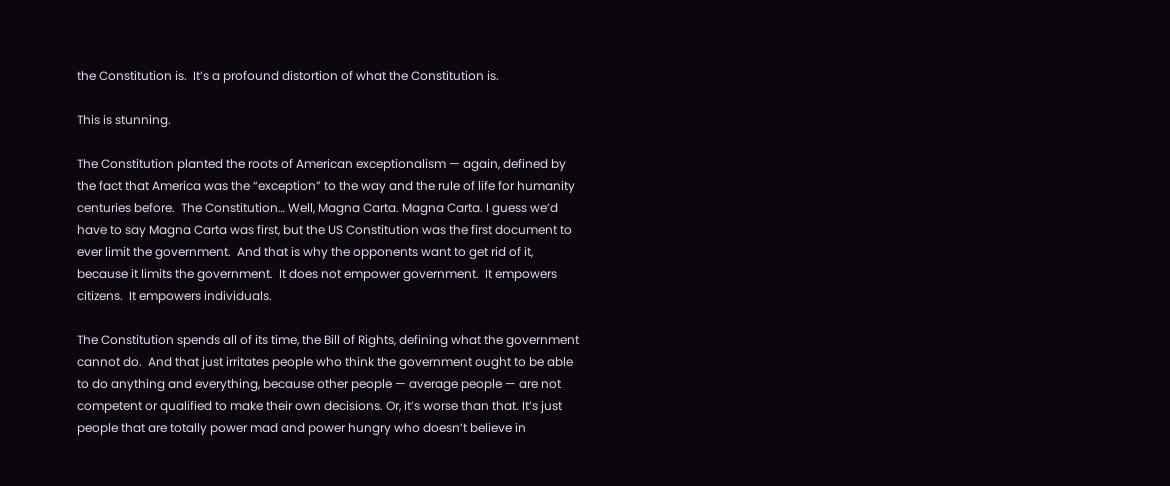the Constitution is.  It’s a profound distortion of what the Constitution is.

This is stunning.

The Constitution planted the roots of American exceptionalism — again, defined by the fact that America was the “exception” to the way and the rule of life for humanity centuries before.  The Constitution… Well, Magna Carta. Magna Carta. I guess we’d have to say Magna Carta was first, but the US Constitution was the first document to ever limit the government.  And that is why the opponents want to get rid of it, because it limits the government.  It does not empower government.  It empowers citizens.  It empowers individuals.

The Constitution spends all of its time, the Bill of Rights, defining what the government cannot do.  And that just irritates people who think the government ought to be able to do anything and everything, because other people — average people — are not competent or qualified to make their own decisions. Or, it’s worse than that. It’s just people that are totally power mad and power hungry who doesn’t believe in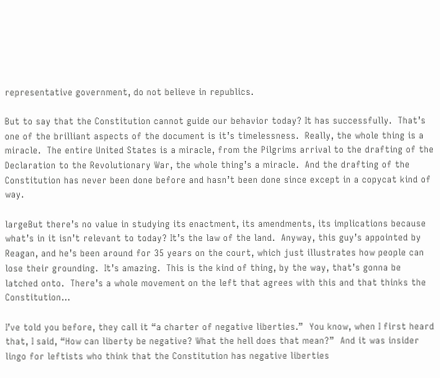representative government, do not believe in republics.

But to say that the Constitution cannot guide our behavior today? It has successfully.  That’s one of the brilliant aspects of the document is it’s timelessness.  Really, the whole thing is a miracle.  The entire United States is a miracle, from the Pilgrims arrival to the drafting of the Declaration to the Revolutionary War, the whole thing’s a miracle.  And the drafting of the Constitution has never been done before and hasn’t been done since except in a copycat kind of way.

largeBut there’s no value in studying its enactment, its amendments, its implications because what’s in it isn’t relevant to today? It’s the law of the land.  Anyway, this guy’s appointed by Reagan, and he’s been around for 35 years on the court, which just illustrates how people can lose their grounding.  It’s amazing.  This is the kind of thing, by the way, that’s gonna be latched onto.  There’s a whole movement on the left that agrees with this and that thinks the Constitution…

I’ve told you before, they call it “a charter of negative liberties.”  You know, when I first heard that, I said, “How can liberty be negative? What the hell does that mean?”  And it was insider lingo for leftists who think that the Constitution has negative liberties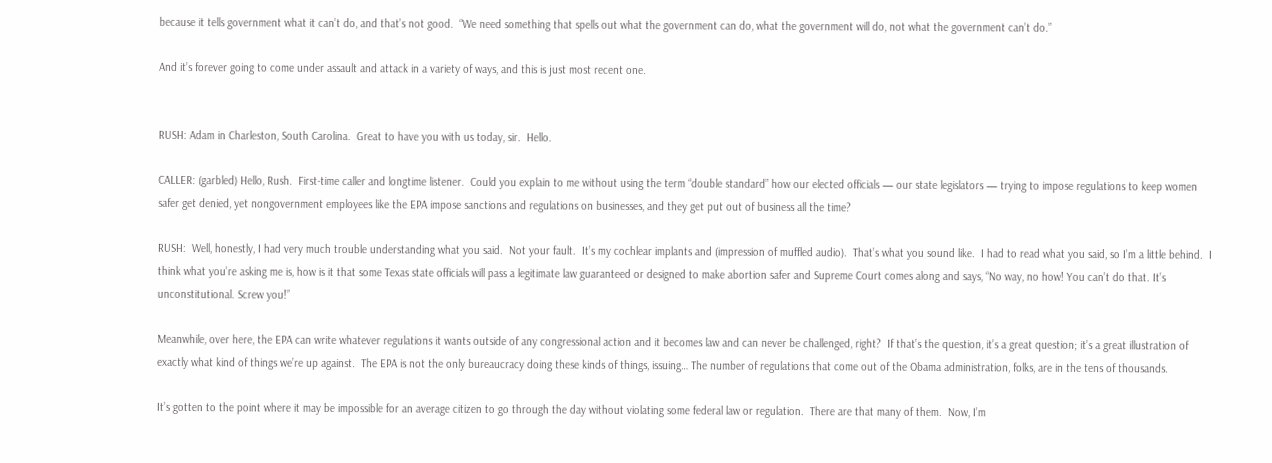because it tells government what it can’t do, and that’s not good.  “We need something that spells out what the government can do, what the government will do, not what the government can’t do.”

And it’s forever going to come under assault and attack in a variety of ways, and this is just most recent one.


RUSH: Adam in Charleston, South Carolina.  Great to have you with us today, sir.  Hello.

CALLER: (garbled) Hello, Rush.  First-time caller and longtime listener.  Could you explain to me without using the term “double standard” how our elected officials — our state legislators — trying to impose regulations to keep women safer get denied, yet nongovernment employees like the EPA impose sanctions and regulations on businesses, and they get put out of business all the time?

RUSH:  Well, honestly, I had very much trouble understanding what you said.  Not your fault.  It’s my cochlear implants and (impression of muffled audio).  That’s what you sound like.  I had to read what you said, so I’m a little behind.  I think what you’re asking me is, how is it that some Texas state officials will pass a legitimate law guaranteed or designed to make abortion safer and Supreme Court comes along and says, “No way, no how! You can’t do that. It’s unconstitutional. Screw you!”

Meanwhile, over here, the EPA can write whatever regulations it wants outside of any congressional action and it becomes law and can never be challenged, right?  If that’s the question, it’s a great question; it’s a great illustration of exactly what kind of things we’re up against.  The EPA is not the only bureaucracy doing these kinds of things, issuing… The number of regulations that come out of the Obama administration, folks, are in the tens of thousands.

It’s gotten to the point where it may be impossible for an average citizen to go through the day without violating some federal law or regulation.  There are that many of them.  Now, I’m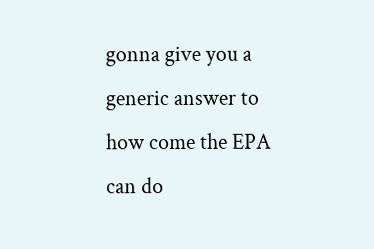gonna give you a generic answer to how come the EPA can do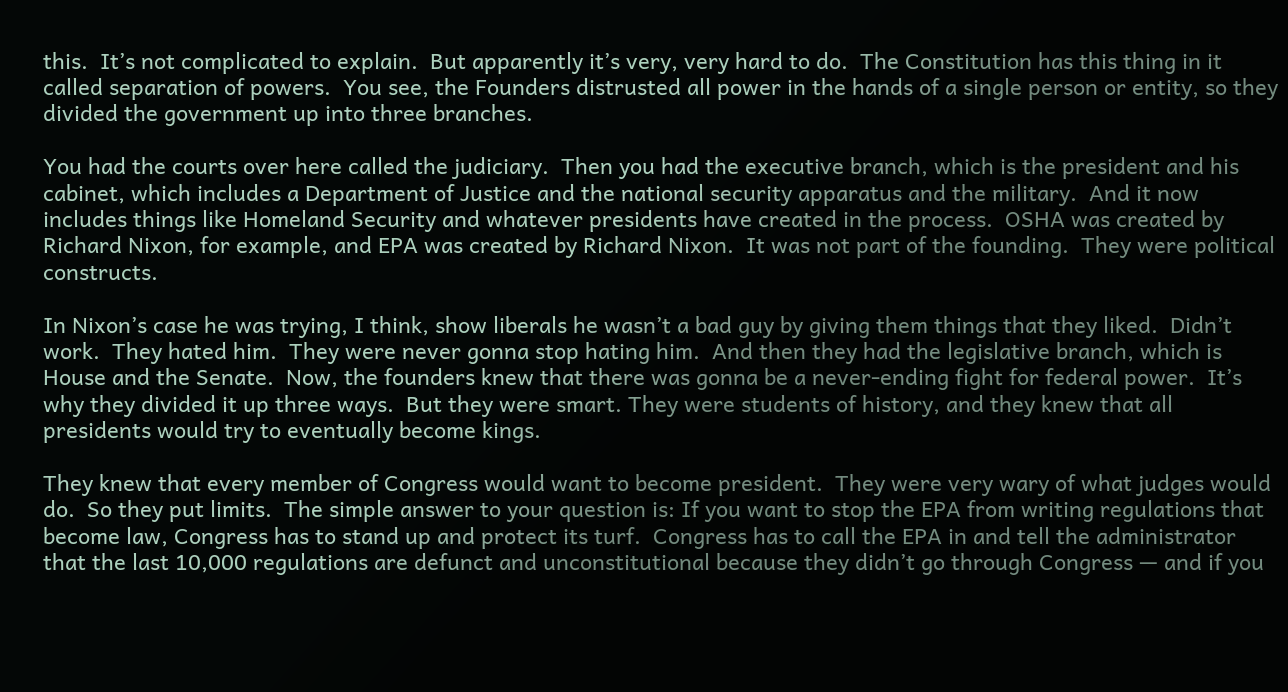this.  It’s not complicated to explain.  But apparently it’s very, very hard to do.  The Constitution has this thing in it called separation of powers.  You see, the Founders distrusted all power in the hands of a single person or entity, so they divided the government up into three branches.

You had the courts over here called the judiciary.  Then you had the executive branch, which is the president and his cabinet, which includes a Department of Justice and the national security apparatus and the military.  And it now includes things like Homeland Security and whatever presidents have created in the process.  OSHA was created by Richard Nixon, for example, and EPA was created by Richard Nixon.  It was not part of the founding.  They were political constructs.

In Nixon’s case he was trying, I think, show liberals he wasn’t a bad guy by giving them things that they liked.  Didn’t work.  They hated him.  They were never gonna stop hating him.  And then they had the legislative branch, which is House and the Senate.  Now, the founders knew that there was gonna be a never-ending fight for federal power.  It’s why they divided it up three ways.  But they were smart. They were students of history, and they knew that all presidents would try to eventually become kings.

They knew that every member of Congress would want to become president.  They were very wary of what judges would do.  So they put limits.  The simple answer to your question is: If you want to stop the EPA from writing regulations that become law, Congress has to stand up and protect its turf.  Congress has to call the EPA in and tell the administrator that the last 10,000 regulations are defunct and unconstitutional because they didn’t go through Congress — and if you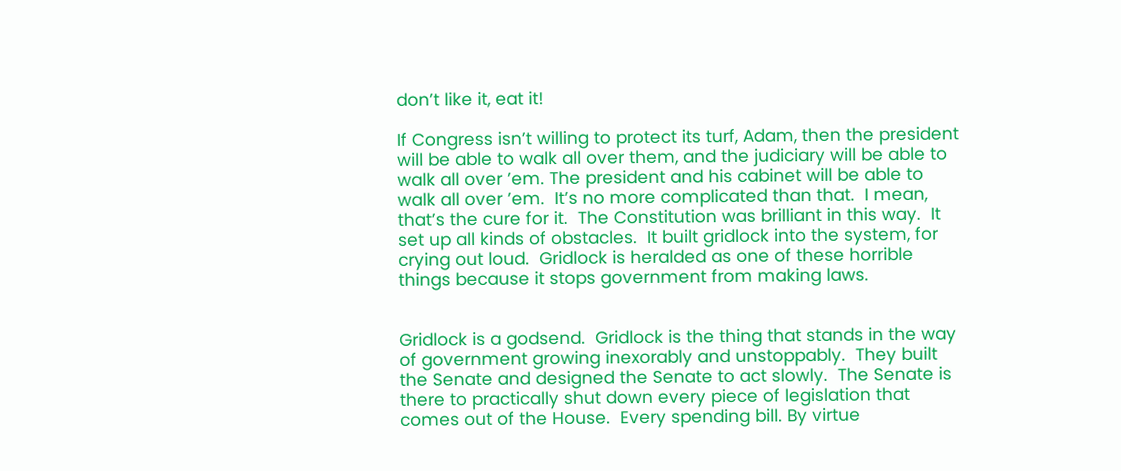don’t like it, eat it!

If Congress isn’t willing to protect its turf, Adam, then the president will be able to walk all over them, and the judiciary will be able to walk all over ’em. The president and his cabinet will be able to walk all over ’em.  It’s no more complicated than that.  I mean, that’s the cure for it.  The Constitution was brilliant in this way.  It set up all kinds of obstacles.  It built gridlock into the system, for crying out loud.  Gridlock is heralded as one of these horrible things because it stops government from making laws.


Gridlock is a godsend.  Gridlock is the thing that stands in the way of government growing inexorably and unstoppably.  They built the Senate and designed the Senate to act slowly.  The Senate is there to practically shut down every piece of legislation that comes out of the House.  Every spending bill. By virtue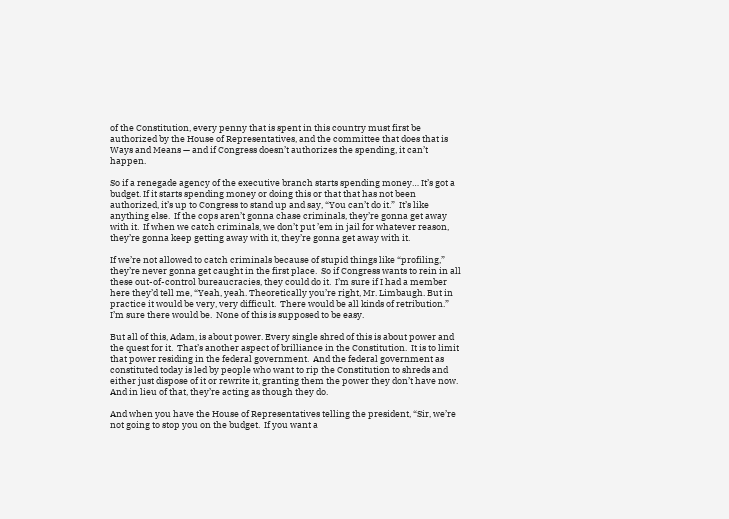of the Constitution, every penny that is spent in this country must first be authorized by the House of Representatives, and the committee that does that is Ways and Means — and if Congress doesn’t authorizes the spending, it can’t happen.

So if a renegade agency of the executive branch starts spending money… It’s got a budget. If it starts spending money or doing this or that that has not been authorized, it’s up to Congress to stand up and say, “You can’t do it.”  It’s like anything else.  If the cops aren’t gonna chase criminals, they’re gonna get away with it.  If when we catch criminals, we don’t put ’em in jail for whatever reason, they’re gonna keep getting away with it, they’re gonna get away with it.

If we’re not allowed to catch criminals because of stupid things like “profiling,” they’re never gonna get caught in the first place.  So if Congress wants to rein in all these out-of-control bureaucracies, they could do it.  I’m sure if I had a member here they’d tell me, “Yeah, yeah. Theoretically you’re right, Mr. Limbaugh. But in practice it would be very, very difficult.  There would be all kinds of retribution.”  I’m sure there would be.  None of this is supposed to be easy.

But all of this, Adam, is about power. Every single shred of this is about power and the quest for it.  That’s another aspect of brilliance in the Constitution.  It is to limit that power residing in the federal government.  And the federal government as constituted today is led by people who want to rip the Constitution to shreds and either just dispose of it or rewrite it, granting them the power they don’t have now. And in lieu of that, they’re acting as though they do.

And when you have the House of Representatives telling the president, “Sir, we’re not going to stop you on the budget.  If you want a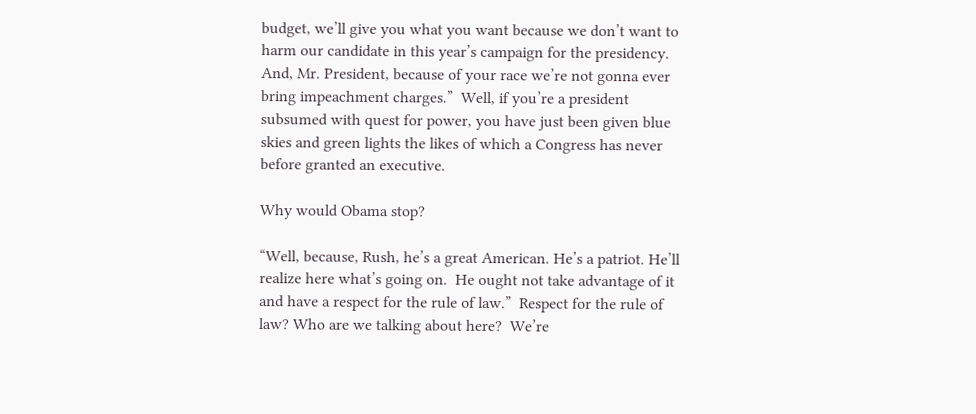budget, we’ll give you what you want because we don’t want to harm our candidate in this year’s campaign for the presidency. And, Mr. President, because of your race we’re not gonna ever bring impeachment charges.”  Well, if you’re a president subsumed with quest for power, you have just been given blue skies and green lights the likes of which a Congress has never before granted an executive.

Why would Obama stop?

“Well, because, Rush, he’s a great American. He’s a patriot. He’ll realize here what’s going on.  He ought not take advantage of it and have a respect for the rule of law.”  Respect for the rule of law? Who are we talking about here?  We’re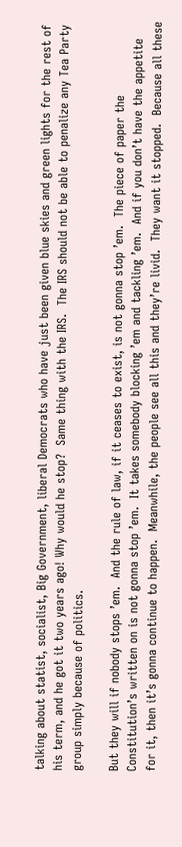talking about statist, socialist, Big Government, liberal Democrats who have just been given blue skies and green lights for the rest of his term, and he got it two years ago! Why would he stop?  Same thing with the IRS.  The IRS should not be able to penalize any Tea Party group simply because of politics.

But they will if nobody stops ’em.  And the rule of law, if it ceases to exist, is not gonna stop ’em.  The piece of paper the Constitution’s written on is not gonna stop ’em.  It takes somebody blocking ’em and tackling ’em.  And if you don’t have the appetite for it, then it’s gonna continue to happen.  Meanwhile, the people see all this and they’re livid.  They want it stopped.  Because all these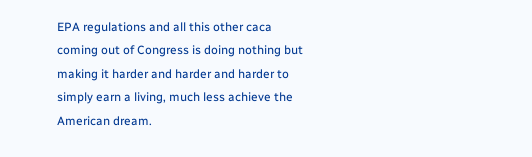EPA regulations and all this other caca coming out of Congress is doing nothing but making it harder and harder and harder to simply earn a living, much less achieve the American dream.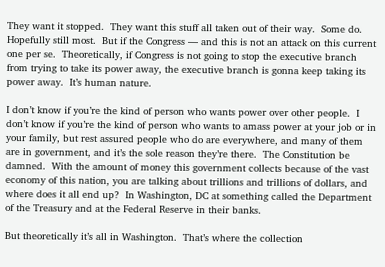They want it stopped.  They want this stuff all taken out of their way.  Some do.  Hopefully still most.  But if the Congress — and this is not an attack on this current one per se.  Theoretically, if Congress is not going to stop the executive branch from trying to take its power away, the executive branch is gonna keep taking its power away.  It’s human nature.

I don’t know if you’re the kind of person who wants power over other people.  I don’t know if you’re the kind of person who wants to amass power at your job or in your family, but rest assured people who do are everywhere, and many of them are in government, and it’s the sole reason they’re there.  The Constitution be damned.  With the amount of money this government collects because of the vast economy of this nation, you are talking about trillions and trillions of dollars, and where does it all end up?  In Washington, DC at something called the Department of the Treasury and at the Federal Reserve in their banks.

But theoretically it’s all in Washington.  That’s where the collection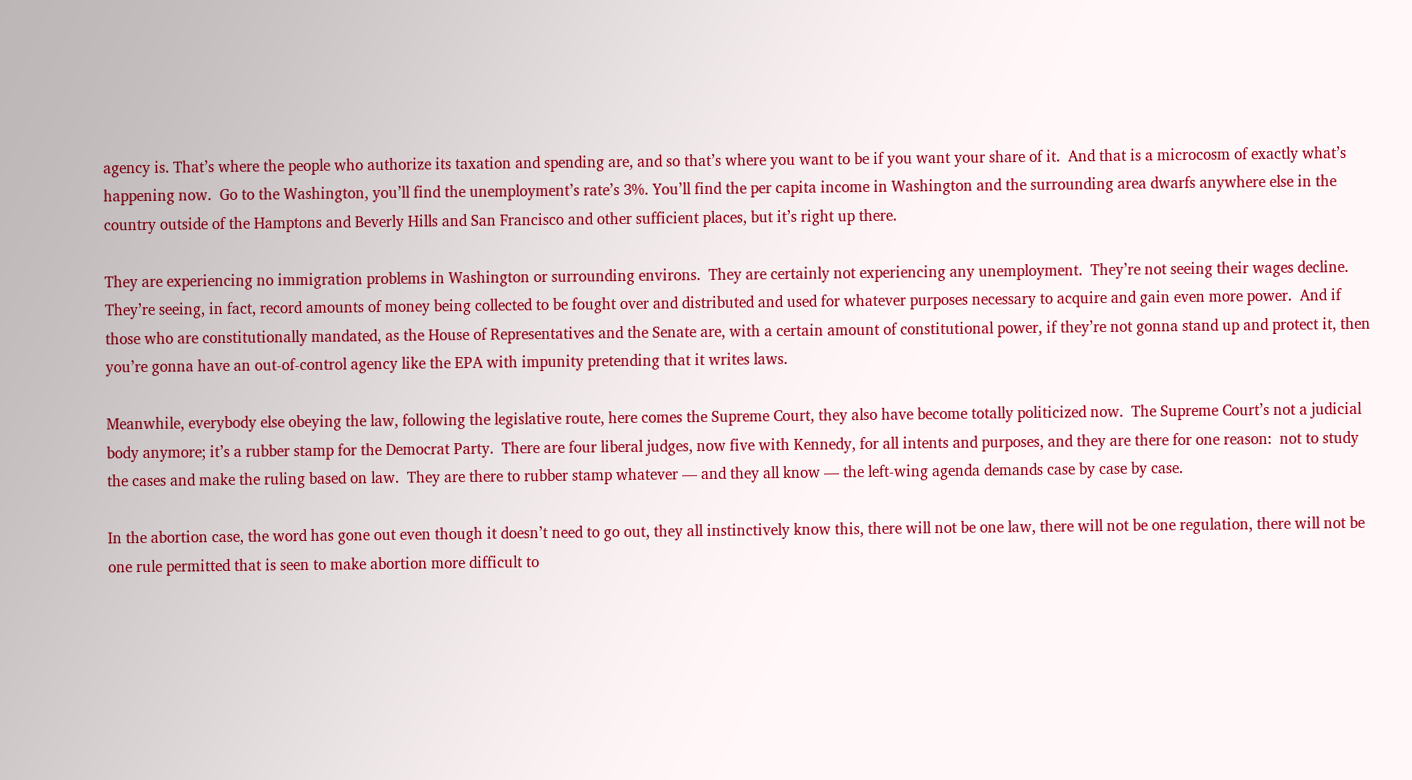agency is. That’s where the people who authorize its taxation and spending are, and so that’s where you want to be if you want your share of it.  And that is a microcosm of exactly what’s happening now.  Go to the Washington, you’ll find the unemployment’s rate’s 3%. You’ll find the per capita income in Washington and the surrounding area dwarfs anywhere else in the country outside of the Hamptons and Beverly Hills and San Francisco and other sufficient places, but it’s right up there.

They are experiencing no immigration problems in Washington or surrounding environs.  They are certainly not experiencing any unemployment.  They’re not seeing their wages decline.  They’re seeing, in fact, record amounts of money being collected to be fought over and distributed and used for whatever purposes necessary to acquire and gain even more power.  And if those who are constitutionally mandated, as the House of Representatives and the Senate are, with a certain amount of constitutional power, if they’re not gonna stand up and protect it, then you’re gonna have an out-of-control agency like the EPA with impunity pretending that it writes laws.

Meanwhile, everybody else obeying the law, following the legislative route, here comes the Supreme Court, they also have become totally politicized now.  The Supreme Court’s not a judicial body anymore; it’s a rubber stamp for the Democrat Party.  There are four liberal judges, now five with Kennedy, for all intents and purposes, and they are there for one reason:  not to study the cases and make the ruling based on law.  They are there to rubber stamp whatever — and they all know — the left-wing agenda demands case by case by case.

In the abortion case, the word has gone out even though it doesn’t need to go out, they all instinctively know this, there will not be one law, there will not be one regulation, there will not be one rule permitted that is seen to make abortion more difficult to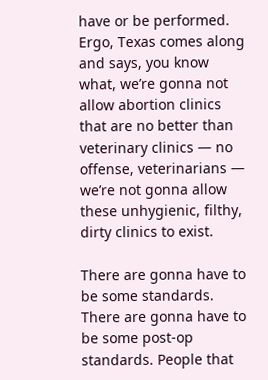have or be performed.  Ergo, Texas comes along and says, you know what, we’re gonna not allow abortion clinics that are no better than veterinary clinics — no offense, veterinarians — we’re not gonna allow these unhygienic, filthy, dirty clinics to exist.

There are gonna have to be some standards. There are gonna have to be some post-op standards. People that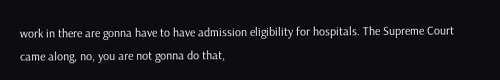work in there are gonna have to have admission eligibility for hospitals. The Supreme Court came along, no, you are not gonna do that,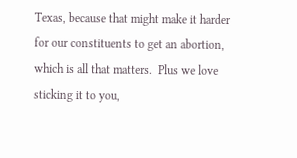Texas, because that might make it harder for our constituents to get an abortion, which is all that matters.  Plus we love sticking it to you,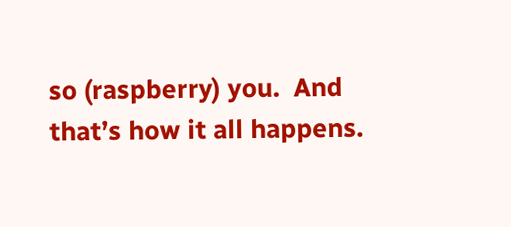so (raspberry) you.  And that’s how it all happens.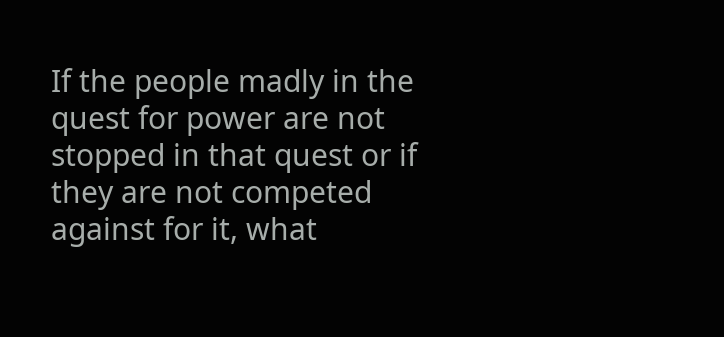If the people madly in the quest for power are not stopped in that quest or if they are not competed against for it, what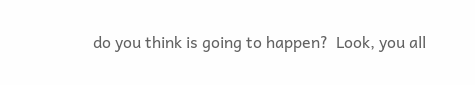do you think is going to happen?  Look, you all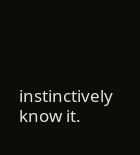instinctively know it.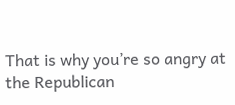That is why you’re so angry at the Republican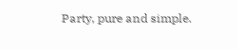Party, pure and simple.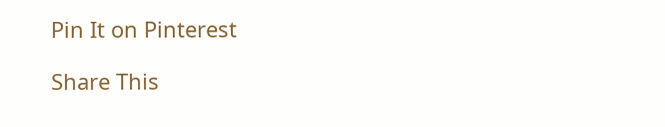Pin It on Pinterest

Share This